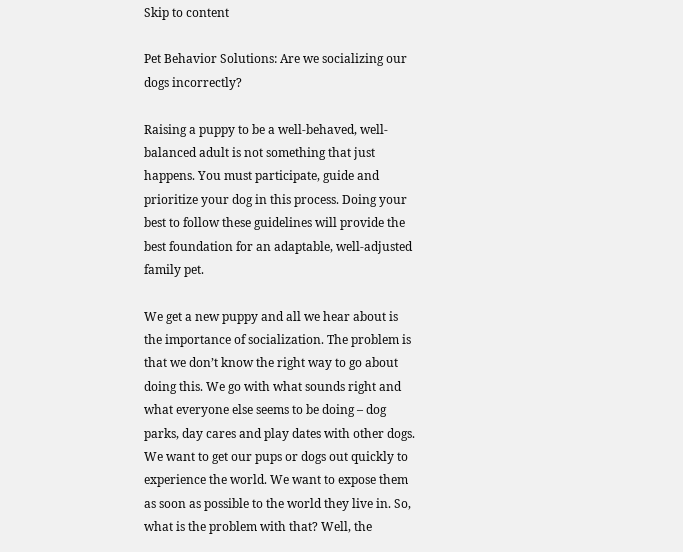Skip to content

Pet Behavior Solutions: Are we socializing our dogs incorrectly?

Raising a puppy to be a well-behaved, well-balanced adult is not something that just happens. You must participate, guide and prioritize your dog in this process. Doing your best to follow these guidelines will provide the best foundation for an adaptable, well-adjusted family pet.

We get a new puppy and all we hear about is the importance of socialization. The problem is that we don’t know the right way to go about doing this. We go with what sounds right and what everyone else seems to be doing – dog parks, day cares and play dates with other dogs. We want to get our pups or dogs out quickly to experience the world. We want to expose them as soon as possible to the world they live in. So, what is the problem with that? Well, the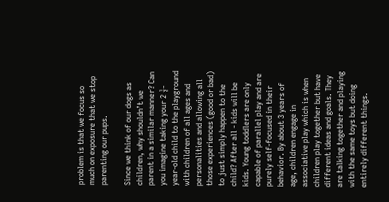problem is that we focus so much on exposure that we stop parenting our pups.

Since we think of our dogs as children, why shouldn’t we parent in a similar manner? Can you imagine taking your 2 ½-year-old child to the playground with children of all ages and personalities and allowing all those experiences (good or bad) to just simply happen to the child? After all - kids will be kids. Young toddlers are only capable of parallel play and are purely self-focused in their behavior. By about 3 years of age, children engage in associative play which is when children play together but have different ideas and goals. They are talking together and playing with the same toys but doing entirely different things.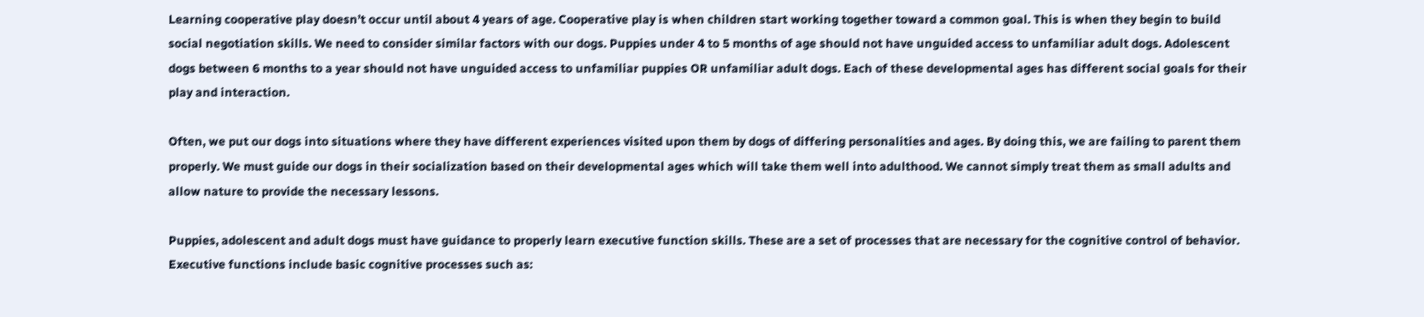Learning cooperative play doesn’t occur until about 4 years of age. Cooperative play is when children start working together toward a common goal. This is when they begin to build social negotiation skills. We need to consider similar factors with our dogs. Puppies under 4 to 5 months of age should not have unguided access to unfamiliar adult dogs. Adolescent dogs between 6 months to a year should not have unguided access to unfamiliar puppies OR unfamiliar adult dogs. Each of these developmental ages has different social goals for their play and interaction.

Often, we put our dogs into situations where they have different experiences visited upon them by dogs of differing personalities and ages. By doing this, we are failing to parent them properly. We must guide our dogs in their socialization based on their developmental ages which will take them well into adulthood. We cannot simply treat them as small adults and allow nature to provide the necessary lessons.

Puppies, adolescent and adult dogs must have guidance to properly learn executive function skills. These are a set of processes that are necessary for the cognitive control of behavior. Executive functions include basic cognitive processes such as: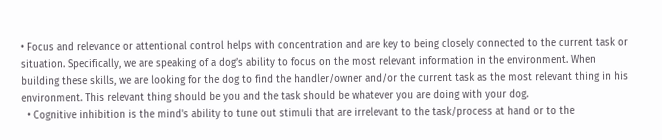• Focus and relevance or attentional control helps with concentration and are key to being closely connected to the current task or situation. Specifically, we are speaking of a dog’s ability to focus on the most relevant information in the environment. When building these skills, we are looking for the dog to find the handler/owner and/or the current task as the most relevant thing in his environment. This relevant thing should be you and the task should be whatever you are doing with your dog.
  • Cognitive inhibition is the mind's ability to tune out stimuli that are irrelevant to the task/process at hand or to the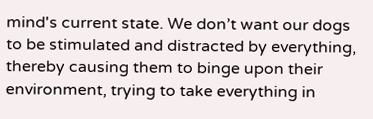mind's current state. We don’t want our dogs to be stimulated and distracted by everything, thereby causing them to binge upon their environment, trying to take everything in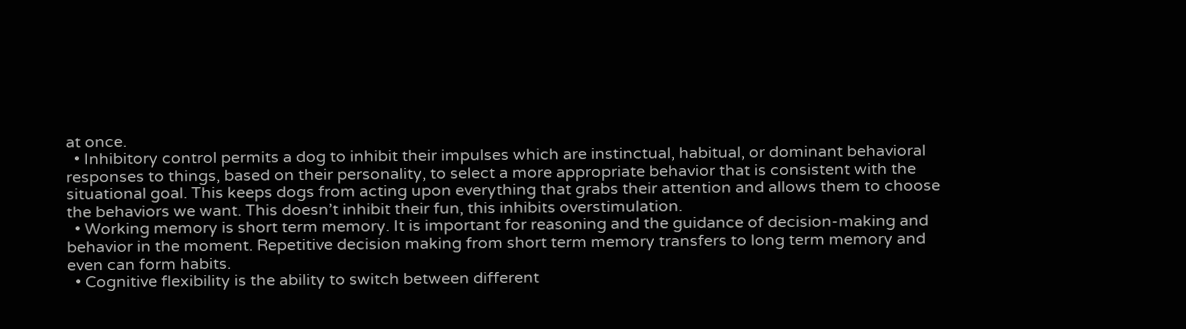at once.
  • Inhibitory control permits a dog to inhibit their impulses which are instinctual, habitual, or dominant behavioral responses to things, based on their personality, to select a more appropriate behavior that is consistent with the situational goal. This keeps dogs from acting upon everything that grabs their attention and allows them to choose the behaviors we want. This doesn’t inhibit their fun, this inhibits overstimulation.
  • Working memory is short term memory. It is important for reasoning and the guidance of decision-making and behavior in the moment. Repetitive decision making from short term memory transfers to long term memory and even can form habits.
  • Cognitive flexibility is the ability to switch between different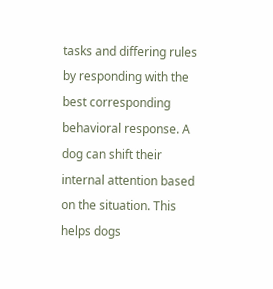tasks and differing rules by responding with the best corresponding behavioral response. A dog can shift their internal attention based on the situation. This helps dogs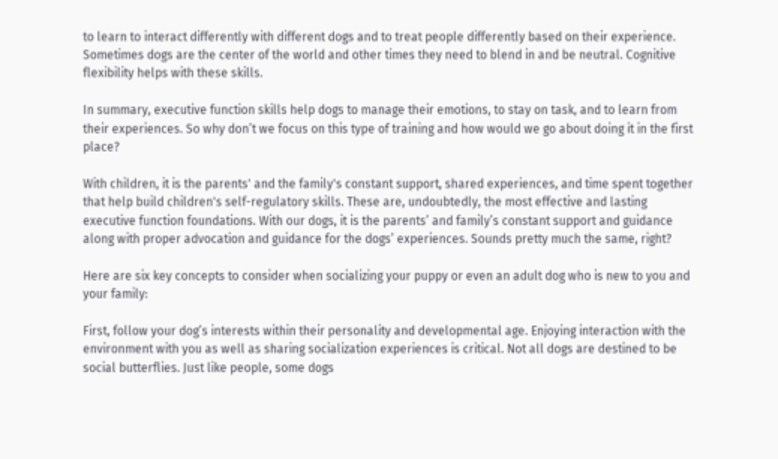to learn to interact differently with different dogs and to treat people differently based on their experience. Sometimes dogs are the center of the world and other times they need to blend in and be neutral. Cognitive flexibility helps with these skills.

In summary, executive function skills help dogs to manage their emotions, to stay on task, and to learn from their experiences. So why don’t we focus on this type of training and how would we go about doing it in the first place?

With children, it is the parents' and the family's constant support, shared experiences, and time spent together that help build children's self-regulatory skills. These are, undoubtedly, the most effective and lasting executive function foundations. With our dogs, it is the parents’ and family’s constant support and guidance along with proper advocation and guidance for the dogs’ experiences. Sounds pretty much the same, right?

Here are six key concepts to consider when socializing your puppy or even an adult dog who is new to you and your family:

First, follow your dog’s interests within their personality and developmental age. Enjoying interaction with the environment with you as well as sharing socialization experiences is critical. Not all dogs are destined to be social butterflies. Just like people, some dogs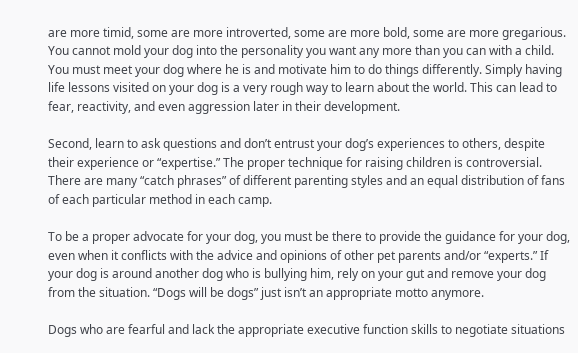are more timid, some are more introverted, some are more bold, some are more gregarious. You cannot mold your dog into the personality you want any more than you can with a child. You must meet your dog where he is and motivate him to do things differently. Simply having life lessons visited on your dog is a very rough way to learn about the world. This can lead to fear, reactivity, and even aggression later in their development.

Second, learn to ask questions and don’t entrust your dog’s experiences to others, despite their experience or “expertise.” The proper technique for raising children is controversial. There are many “catch phrases” of different parenting styles and an equal distribution of fans of each particular method in each camp.

To be a proper advocate for your dog, you must be there to provide the guidance for your dog, even when it conflicts with the advice and opinions of other pet parents and/or “experts.” If your dog is around another dog who is bullying him, rely on your gut and remove your dog from the situation. “Dogs will be dogs” just isn’t an appropriate motto anymore.

Dogs who are fearful and lack the appropriate executive function skills to negotiate situations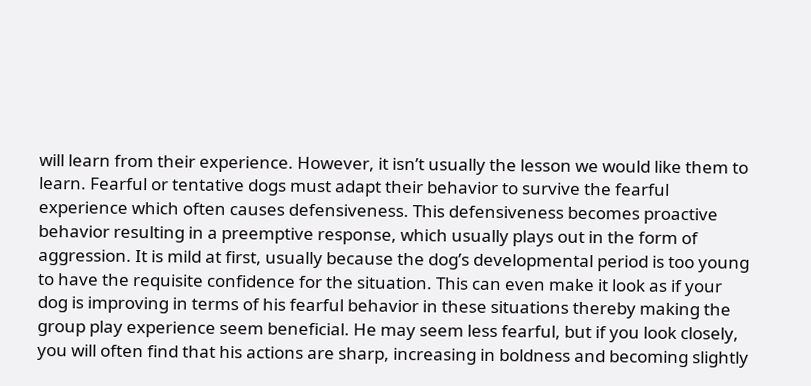will learn from their experience. However, it isn’t usually the lesson we would like them to learn. Fearful or tentative dogs must adapt their behavior to survive the fearful experience which often causes defensiveness. This defensiveness becomes proactive behavior resulting in a preemptive response, which usually plays out in the form of aggression. It is mild at first, usually because the dog’s developmental period is too young to have the requisite confidence for the situation. This can even make it look as if your dog is improving in terms of his fearful behavior in these situations thereby making the group play experience seem beneficial. He may seem less fearful, but if you look closely, you will often find that his actions are sharp, increasing in boldness and becoming slightly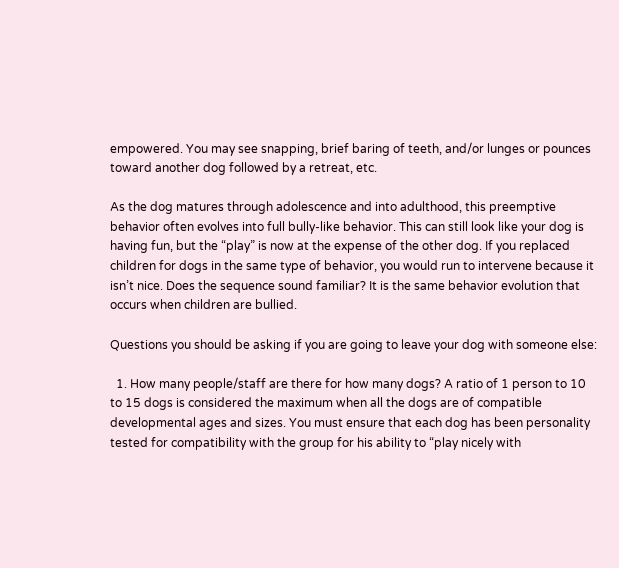empowered. You may see snapping, brief baring of teeth, and/or lunges or pounces toward another dog followed by a retreat, etc.

As the dog matures through adolescence and into adulthood, this preemptive behavior often evolves into full bully-like behavior. This can still look like your dog is having fun, but the “play” is now at the expense of the other dog. If you replaced children for dogs in the same type of behavior, you would run to intervene because it isn’t nice. Does the sequence sound familiar? It is the same behavior evolution that occurs when children are bullied.

Questions you should be asking if you are going to leave your dog with someone else:

  1. How many people/staff are there for how many dogs? A ratio of 1 person to 10 to 15 dogs is considered the maximum when all the dogs are of compatible developmental ages and sizes. You must ensure that each dog has been personality tested for compatibility with the group for his ability to “play nicely with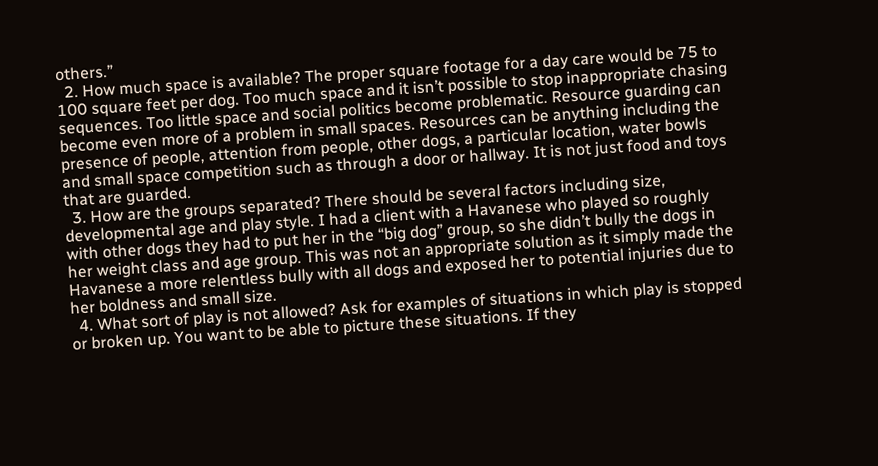others.”
  2. How much space is available? The proper square footage for a day care would be 75 to 100 square feet per dog. Too much space and it isn’t possible to stop inappropriate chasing sequences. Too little space and social politics become problematic. Resource guarding can become even more of a problem in small spaces. Resources can be anything including the presence of people, attention from people, other dogs, a particular location, water bowls and small space competition such as through a door or hallway. It is not just food and toys that are guarded.
  3. How are the groups separated? There should be several factors including size, developmental age and play style. I had a client with a Havanese who played so roughly with other dogs they had to put her in the “big dog” group, so she didn’t bully the dogs in her weight class and age group. This was not an appropriate solution as it simply made the Havanese a more relentless bully with all dogs and exposed her to potential injuries due to her boldness and small size.
  4. What sort of play is not allowed? Ask for examples of situations in which play is stopped or broken up. You want to be able to picture these situations. If they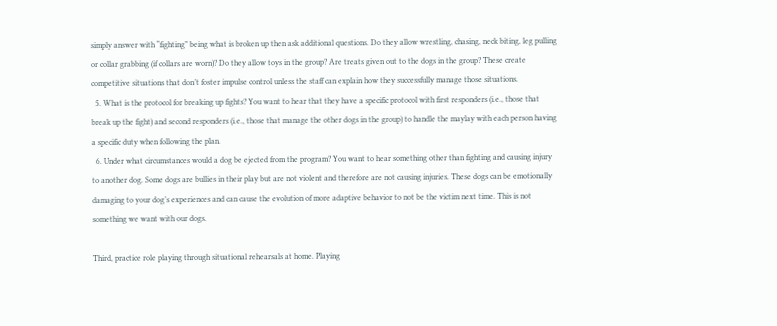simply answer with “fighting” being what is broken up then ask additional questions. Do they allow wrestling, chasing, neck biting, leg pulling or collar grabbing (if collars are worn)? Do they allow toys in the group? Are treats given out to the dogs in the group? These create competitive situations that don’t foster impulse control unless the staff can explain how they successfully manage those situations.
  5. What is the protocol for breaking up fights? You want to hear that they have a specific protocol with first responders (i.e., those that break up the fight) and second responders (i.e., those that manage the other dogs in the group) to handle the maylay with each person having a specific duty when following the plan.
  6. Under what circumstances would a dog be ejected from the program? You want to hear something other than fighting and causing injury to another dog. Some dogs are bullies in their play but are not violent and therefore are not causing injuries. These dogs can be emotionally damaging to your dog’s experiences and can cause the evolution of more adaptive behavior to not be the victim next time. This is not something we want with our dogs.

Third, practice role playing through situational rehearsals at home. Playing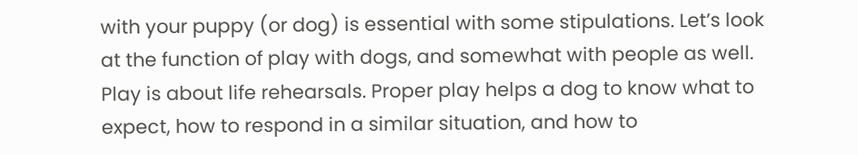with your puppy (or dog) is essential with some stipulations. Let’s look at the function of play with dogs, and somewhat with people as well. Play is about life rehearsals. Proper play helps a dog to know what to expect, how to respond in a similar situation, and how to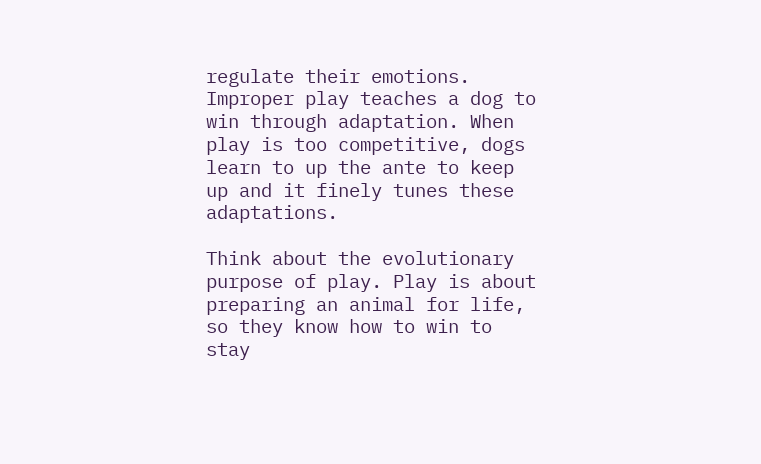regulate their emotions. Improper play teaches a dog to win through adaptation. When play is too competitive, dogs learn to up the ante to keep up and it finely tunes these adaptations.

Think about the evolutionary purpose of play. Play is about preparing an animal for life, so they know how to win to stay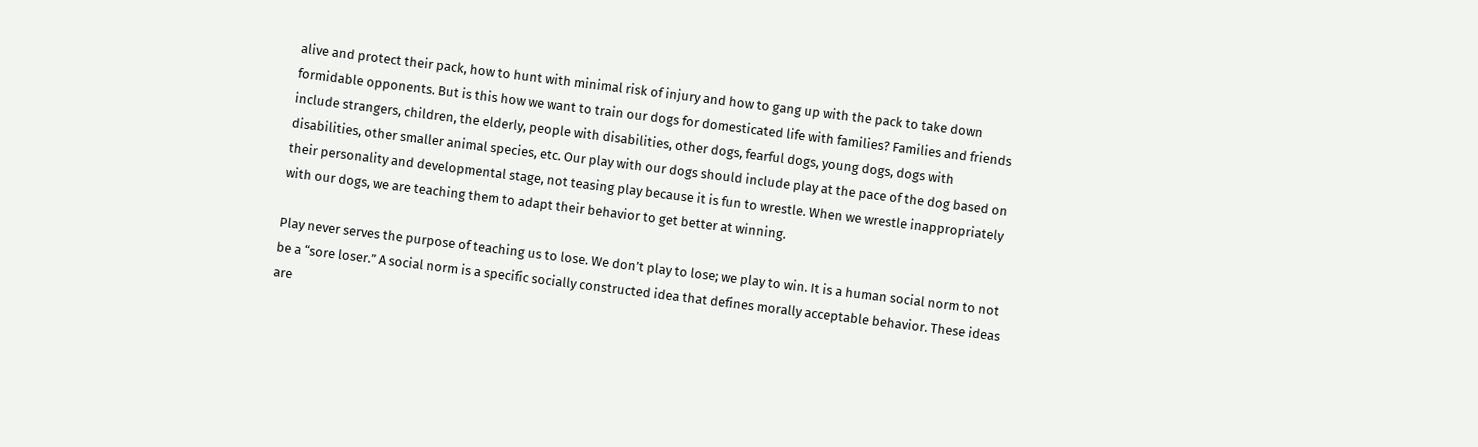alive and protect their pack, how to hunt with minimal risk of injury and how to gang up with the pack to take down formidable opponents. But is this how we want to train our dogs for domesticated life with families? Families and friends include strangers, children, the elderly, people with disabilities, other dogs, fearful dogs, young dogs, dogs with disabilities, other smaller animal species, etc. Our play with our dogs should include play at the pace of the dog based on their personality and developmental stage, not teasing play because it is fun to wrestle. When we wrestle inappropriately with our dogs, we are teaching them to adapt their behavior to get better at winning.

Play never serves the purpose of teaching us to lose. We don’t play to lose; we play to win. It is a human social norm to not be a “sore loser.” A social norm is a specific socially constructed idea that defines morally acceptable behavior. These ideas are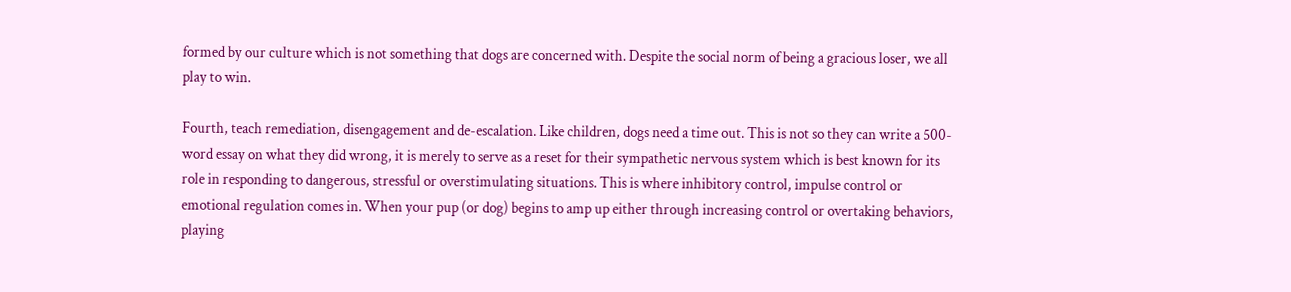formed by our culture which is not something that dogs are concerned with. Despite the social norm of being a gracious loser, we all play to win.

Fourth, teach remediation, disengagement and de-escalation. Like children, dogs need a time out. This is not so they can write a 500-word essay on what they did wrong, it is merely to serve as a reset for their sympathetic nervous system which is best known for its role in responding to dangerous, stressful or overstimulating situations. This is where inhibitory control, impulse control or emotional regulation comes in. When your pup (or dog) begins to amp up either through increasing control or overtaking behaviors, playing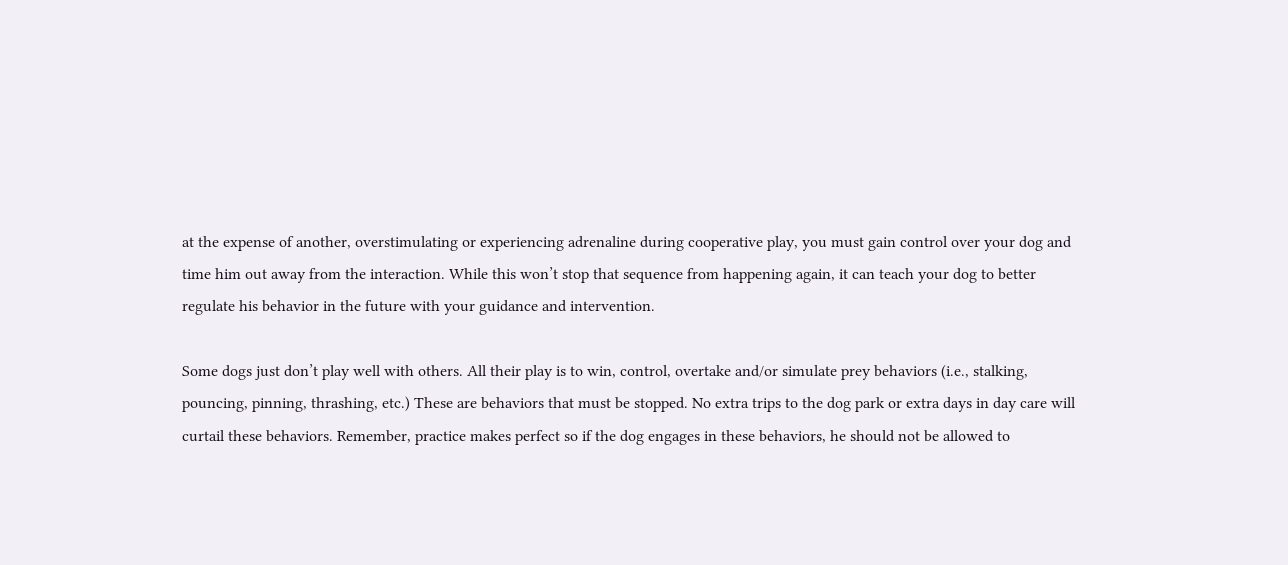at the expense of another, overstimulating or experiencing adrenaline during cooperative play, you must gain control over your dog and time him out away from the interaction. While this won’t stop that sequence from happening again, it can teach your dog to better regulate his behavior in the future with your guidance and intervention.

Some dogs just don’t play well with others. All their play is to win, control, overtake and/or simulate prey behaviors (i.e., stalking, pouncing, pinning, thrashing, etc.) These are behaviors that must be stopped. No extra trips to the dog park or extra days in day care will curtail these behaviors. Remember, practice makes perfect so if the dog engages in these behaviors, he should not be allowed to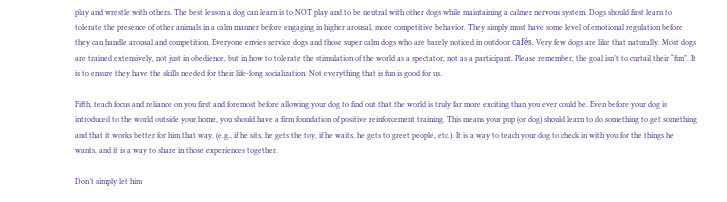play and wrestle with others. The best lesson a dog can learn is to NOT play and to be neutral with other dogs while maintaining a calmer nervous system. Dogs should first learn to tolerate the presence of other animals in a calm manner before engaging in higher arousal, more competitive behavior. They simply must have some level of emotional regulation before they can handle arousal and competition. Everyone envies service dogs and those super calm dogs who are barely noticed in outdoor cafés. Very few dogs are like that naturally. Most dogs are trained extensively, not just in obedience, but in how to tolerate the stimulation of the world as a spectator, not as a participant. Please remember, the goal isn’t to curtail their “fun”. It is to ensure they have the skills needed for their life-long socialization. Not everything that is fun is good for us.

Fifth, teach focus and reliance on you first and foremost before allowing your dog to find out that the world is truly far more exciting than you ever could be. Even before your dog is introduced to the world outside your home, you should have a firm foundation of positive reinforcement training. This means your pup (or dog) should learn to do something to get something and that it works better for him that way. (e.g., if he sits, he gets the toy, if he waits, he gets to greet people, etc.). It is a way to teach your dog to check in with you for the things he wants, and it is a way to share in those experiences together.

Don’t simply let him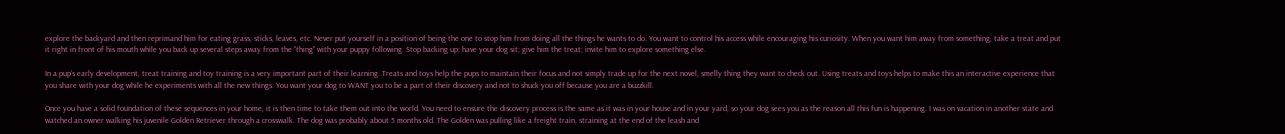explore the backyard and then reprimand him for eating grass, sticks, leaves, etc. Never put yourself in a position of being the one to stop him from doing all the things he wants to do. You want to control his access while encouraging his curiosity. When you want him away from something, take a treat and put it right in front of his mouth while you back up several steps away from the “thing” with your puppy following. Stop backing up; have your dog sit; give him the treat; invite him to explore something else.

In a pup’s early development, treat training and toy training is a very important part of their learning. Treats and toys help the pups to maintain their focus and not simply trade up for the next novel, smelly thing they want to check out. Using treats and toys helps to make this an interactive experience that you share with your dog while he experiments with all the new things. You want your dog to WANT you to be a part of their discovery and not to shuck you off because you are a buzzkill.

Once you have a solid foundation of these sequences in your home, it is then time to take them out into the world. You need to ensure the discovery process is the same as it was in your house and in your yard, so your dog sees you as the reason all this fun is happening. I was on vacation in another state and watched an owner walking his juvenile Golden Retriever through a crosswalk. The dog was probably about 5 months old. The Golden was pulling like a freight train, straining at the end of the leash and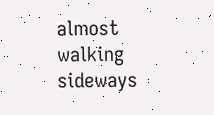almost walking sideways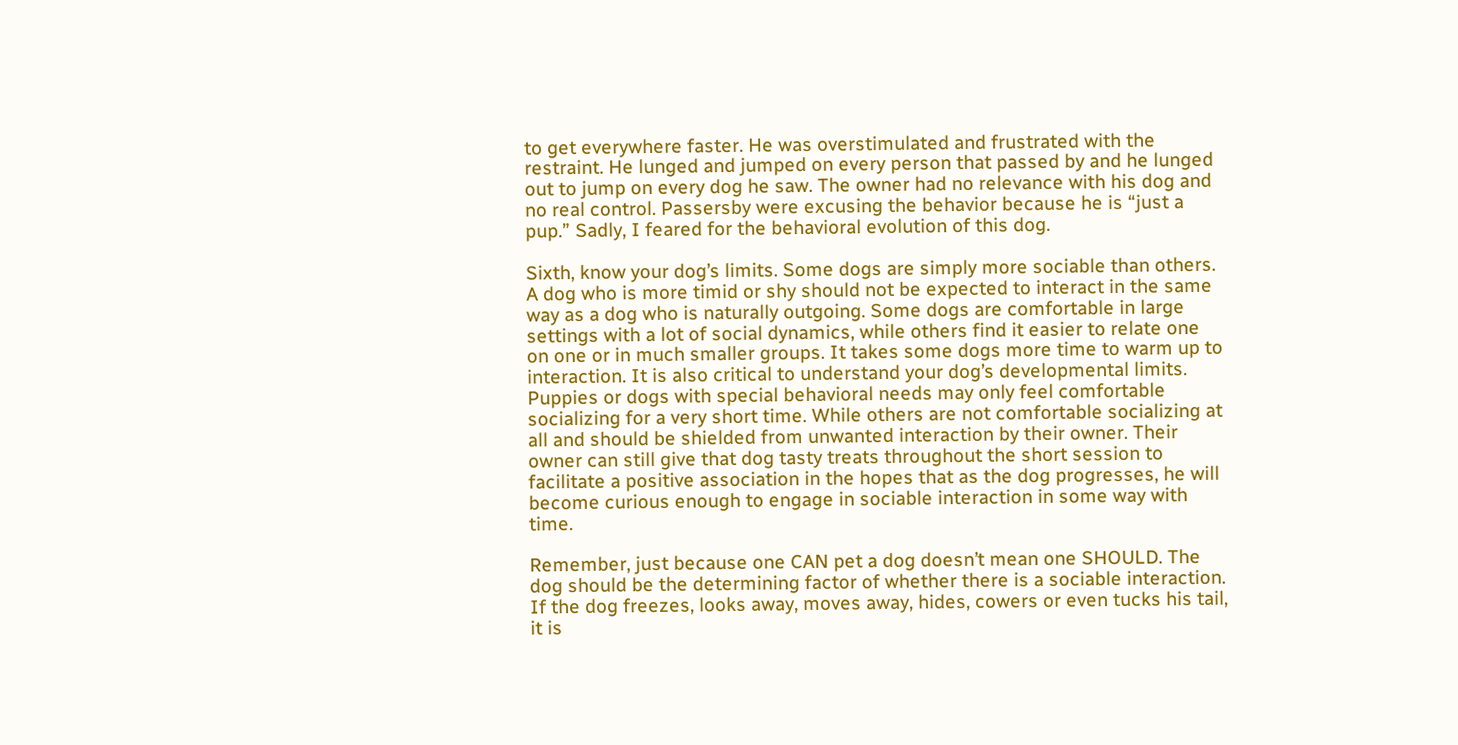to get everywhere faster. He was overstimulated and frustrated with the restraint. He lunged and jumped on every person that passed by and he lunged out to jump on every dog he saw. The owner had no relevance with his dog and no real control. Passersby were excusing the behavior because he is “just a pup.” Sadly, I feared for the behavioral evolution of this dog.

Sixth, know your dog’s limits. Some dogs are simply more sociable than others. A dog who is more timid or shy should not be expected to interact in the same way as a dog who is naturally outgoing. Some dogs are comfortable in large settings with a lot of social dynamics, while others find it easier to relate one on one or in much smaller groups. It takes some dogs more time to warm up to interaction. It is also critical to understand your dog’s developmental limits. Puppies or dogs with special behavioral needs may only feel comfortable socializing for a very short time. While others are not comfortable socializing at all and should be shielded from unwanted interaction by their owner. Their owner can still give that dog tasty treats throughout the short session to facilitate a positive association in the hopes that as the dog progresses, he will become curious enough to engage in sociable interaction in some way with time.

Remember, just because one CAN pet a dog doesn’t mean one SHOULD. The dog should be the determining factor of whether there is a sociable interaction. If the dog freezes, looks away, moves away, hides, cowers or even tucks his tail, it is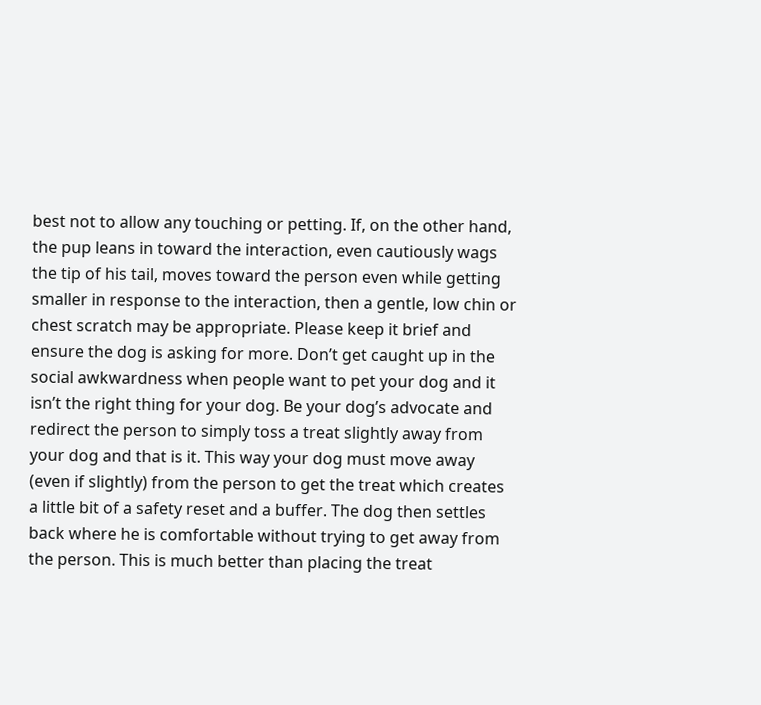best not to allow any touching or petting. If, on the other hand, the pup leans in toward the interaction, even cautiously wags the tip of his tail, moves toward the person even while getting smaller in response to the interaction, then a gentle, low chin or chest scratch may be appropriate. Please keep it brief and ensure the dog is asking for more. Don’t get caught up in the social awkwardness when people want to pet your dog and it isn’t the right thing for your dog. Be your dog’s advocate and redirect the person to simply toss a treat slightly away from your dog and that is it. This way your dog must move away (even if slightly) from the person to get the treat which creates a little bit of a safety reset and a buffer. The dog then settles back where he is comfortable without trying to get away from the person. This is much better than placing the treat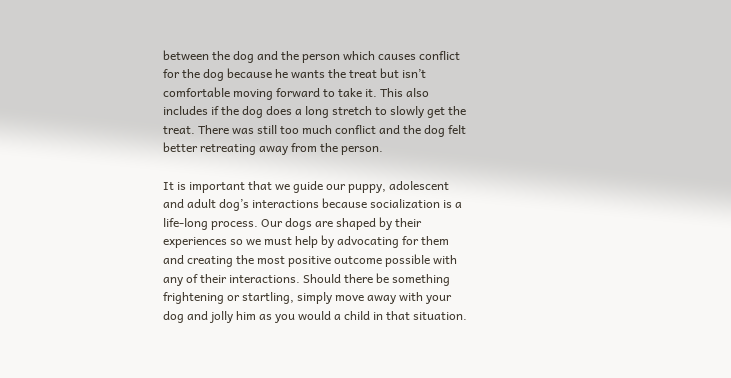between the dog and the person which causes conflict for the dog because he wants the treat but isn’t comfortable moving forward to take it. This also includes if the dog does a long stretch to slowly get the treat. There was still too much conflict and the dog felt better retreating away from the person.

It is important that we guide our puppy, adolescent and adult dog’s interactions because socialization is a life-long process. Our dogs are shaped by their experiences so we must help by advocating for them and creating the most positive outcome possible with any of their interactions. Should there be something frightening or startling, simply move away with your dog and jolly him as you would a child in that situation.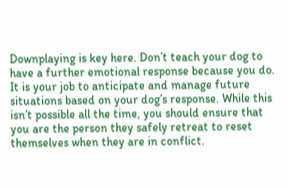Downplaying is key here. Don’t teach your dog to have a further emotional response because you do. It is your job to anticipate and manage future situations based on your dog’s response. While this isn’t possible all the time, you should ensure that you are the person they safely retreat to reset themselves when they are in conflict.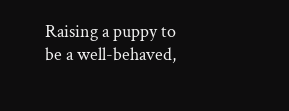Raising a puppy to be a well-behaved,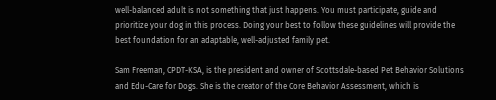well-balanced adult is not something that just happens. You must participate, guide and prioritize your dog in this process. Doing your best to follow these guidelines will provide the best foundation for an adaptable, well-adjusted family pet.

Sam Freeman, CPDT-KSA, is the president and owner of Scottsdale-based Pet Behavior Solutions and Edu-Care for Dogs. She is the creator of the Core Behavior Assessment, which is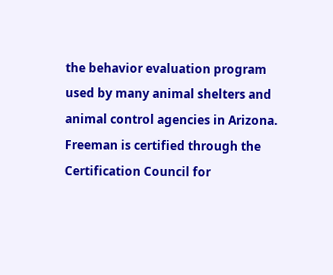the behavior evaluation program used by many animal shelters and animal control agencies in Arizona. Freeman is certified through the Certification Council for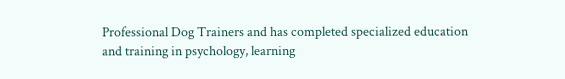Professional Dog Trainers and has completed specialized education and training in psychology, learning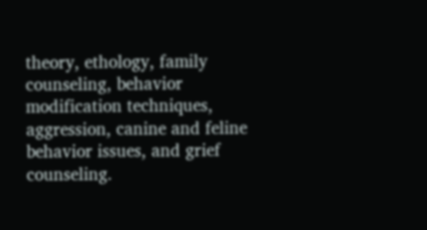theory, ethology, family counseling, behavior modification techniques, aggression, canine and feline behavior issues, and grief counseling.